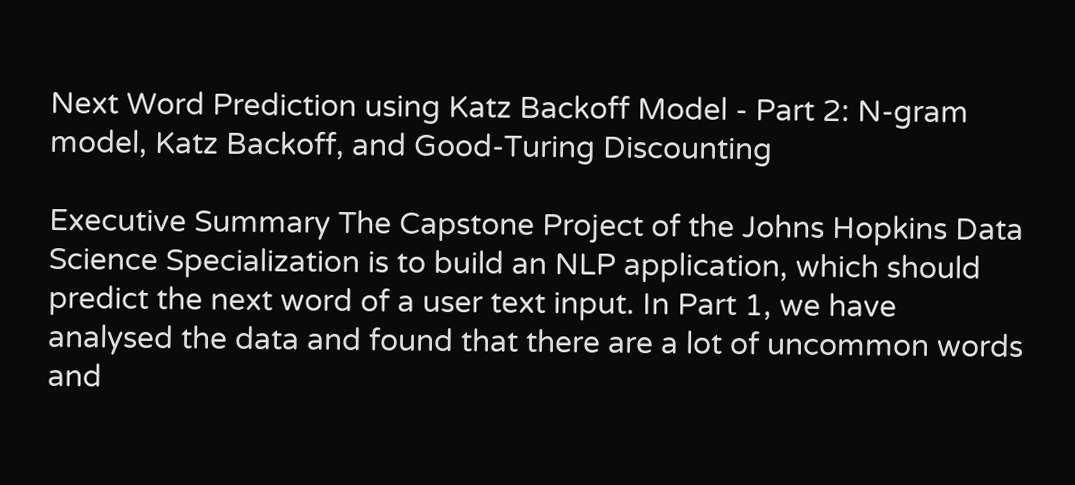Next Word Prediction using Katz Backoff Model - Part 2: N-gram model, Katz Backoff, and Good-Turing Discounting

Executive Summary The Capstone Project of the Johns Hopkins Data Science Specialization is to build an NLP application, which should predict the next word of a user text input. In Part 1, we have analysed the data and found that there are a lot of uncommon words and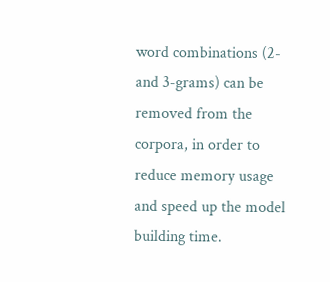word combinations (2- and 3-grams) can be removed from the corpora, in order to reduce memory usage and speed up the model building time.